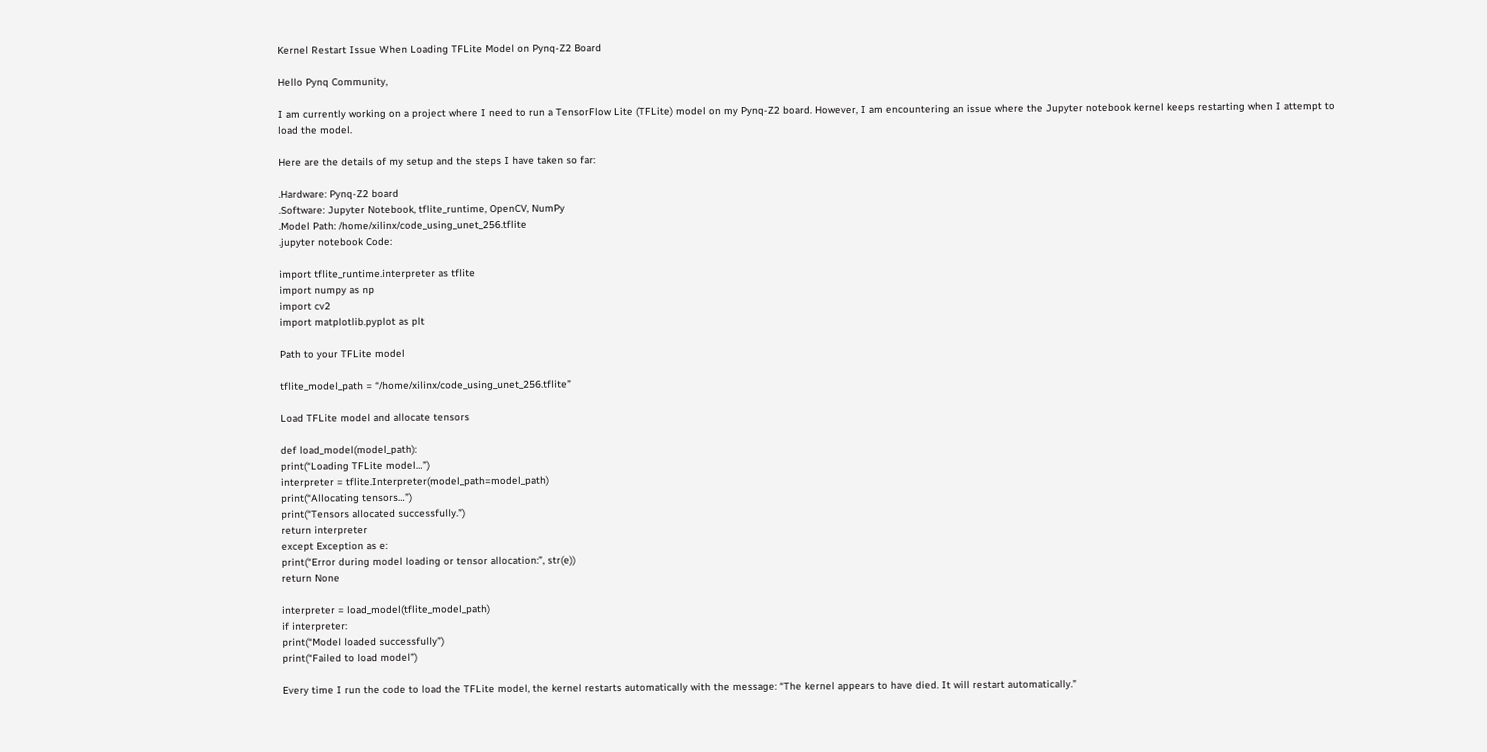Kernel Restart Issue When Loading TFLite Model on Pynq-Z2 Board

Hello Pynq Community,

I am currently working on a project where I need to run a TensorFlow Lite (TFLite) model on my Pynq-Z2 board. However, I am encountering an issue where the Jupyter notebook kernel keeps restarting when I attempt to load the model.

Here are the details of my setup and the steps I have taken so far:

.Hardware: Pynq-Z2 board
.Software: Jupyter Notebook, tflite_runtime, OpenCV, NumPy
.Model Path: /home/xilinx/code_using_unet_256.tflite
.jupyter notebook Code:

import tflite_runtime.interpreter as tflite
import numpy as np
import cv2
import matplotlib.pyplot as plt

Path to your TFLite model

tflite_model_path = “/home/xilinx/code_using_unet_256.tflite”

Load TFLite model and allocate tensors

def load_model(model_path):
print(“Loading TFLite model…”)
interpreter = tflite.Interpreter(model_path=model_path)
print(“Allocating tensors…”)
print(“Tensors allocated successfully.”)
return interpreter
except Exception as e:
print(“Error during model loading or tensor allocation:”, str(e))
return None

interpreter = load_model(tflite_model_path)
if interpreter:
print(“Model loaded successfully”)
print(“Failed to load model”)

Every time I run the code to load the TFLite model, the kernel restarts automatically with the message: “The kernel appears to have died. It will restart automatically.”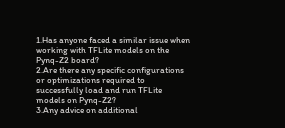1.Has anyone faced a similar issue when working with TFLite models on the Pynq-Z2 board?
2.Are there any specific configurations or optimizations required to successfully load and run TFLite models on Pynq-Z2?
3.Any advice on additional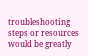troubleshooting steps or resources would be greatly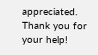appreciated.
Thank you for your help!